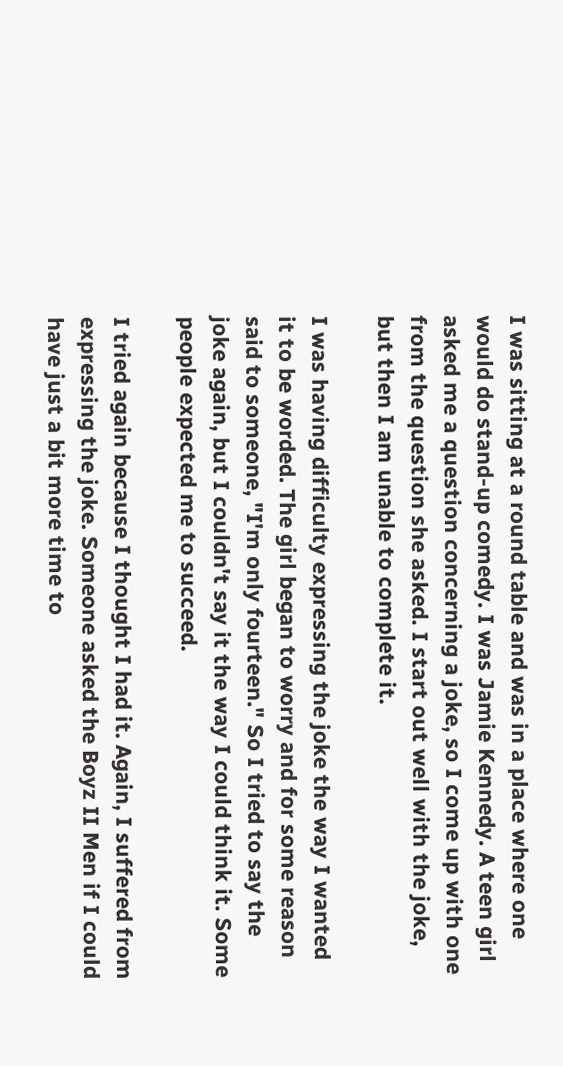I was sitting at a round table and was in a place where one would do stand-up comedy. I was Jamie Kennedy. A teen girl asked me a question concerning a joke, so I come up with one from the question she asked. I start out well with the joke, but then I am unable to complete it.

I was having difficulty expressing the joke the way I wanted it to be worded. The girl began to worry and for some reason said to someone, "I'm only fourteen." So I tried to say the joke again, but I couldn't say it the way I could think it. Some people expected me to succeed.

I tried again because I thought I had it. Again, I suffered from expressing the joke. Someone asked the Boyz II Men if I could have just a bit more time to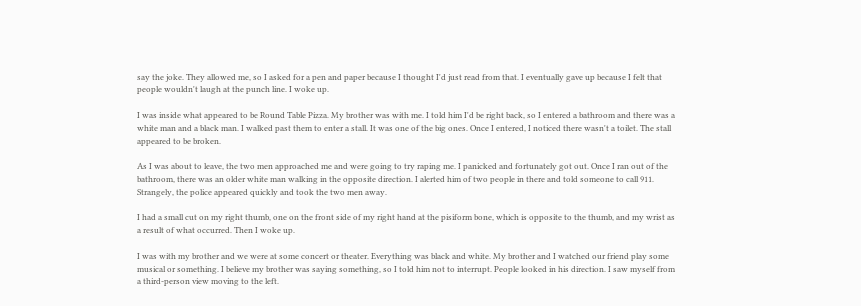say the joke. They allowed me, so I asked for a pen and paper because I thought I'd just read from that. I eventually gave up because I felt that people wouldn't laugh at the punch line. I woke up.

I was inside what appeared to be Round Table Pizza. My brother was with me. I told him I'd be right back, so I entered a bathroom and there was a white man and a black man. I walked past them to enter a stall. It was one of the big ones. Once I entered, I noticed there wasn't a toilet. The stall appeared to be broken.

As I was about to leave, the two men approached me and were going to try raping me. I panicked and fortunately got out. Once I ran out of the bathroom, there was an older white man walking in the opposite direction. I alerted him of two people in there and told someone to call 911. Strangely, the police appeared quickly and took the two men away.

I had a small cut on my right thumb, one on the front side of my right hand at the pisiform bone, which is opposite to the thumb, and my wrist as a result of what occurred. Then I woke up.

I was with my brother and we were at some concert or theater. Everything was black and white. My brother and I watched our friend play some musical or something. I believe my brother was saying something, so I told him not to interrupt. People looked in his direction. I saw myself from a third-person view moving to the left.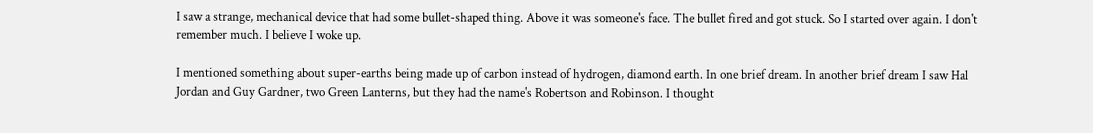I saw a strange, mechanical device that had some bullet-shaped thing. Above it was someone's face. The bullet fired and got stuck. So I started over again. I don't remember much. I believe I woke up.

I mentioned something about super-earths being made up of carbon instead of hydrogen, diamond earth. In one brief dream. In another brief dream I saw Hal Jordan and Guy Gardner, two Green Lanterns, but they had the name's Robertson and Robinson. I thought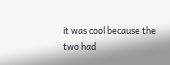it was cool because the two had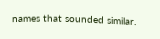names that sounded similar.